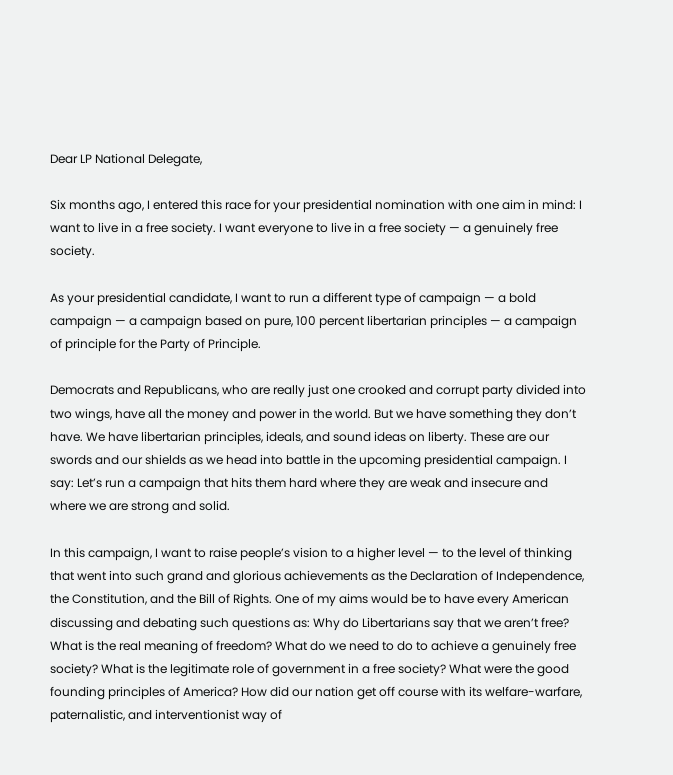Dear LP National Delegate,

Six months ago, I entered this race for your presidential nomination with one aim in mind: I want to live in a free society. I want everyone to live in a free society — a genuinely free society.

As your presidential candidate, I want to run a different type of campaign — a bold campaign — a campaign based on pure, 100 percent libertarian principles — a campaign of principle for the Party of Principle.

Democrats and Republicans, who are really just one crooked and corrupt party divided into two wings, have all the money and power in the world. But we have something they don’t have. We have libertarian principles, ideals, and sound ideas on liberty. These are our swords and our shields as we head into battle in the upcoming presidential campaign. I say: Let’s run a campaign that hits them hard where they are weak and insecure and where we are strong and solid.

In this campaign, I want to raise people’s vision to a higher level — to the level of thinking that went into such grand and glorious achievements as the Declaration of Independence, the Constitution, and the Bill of Rights. One of my aims would be to have every American discussing and debating such questions as: Why do Libertarians say that we aren’t free? What is the real meaning of freedom? What do we need to do to achieve a genuinely free society? What is the legitimate role of government in a free society? What were the good founding principles of America? How did our nation get off course with its welfare-warfare, paternalistic, and interventionist way of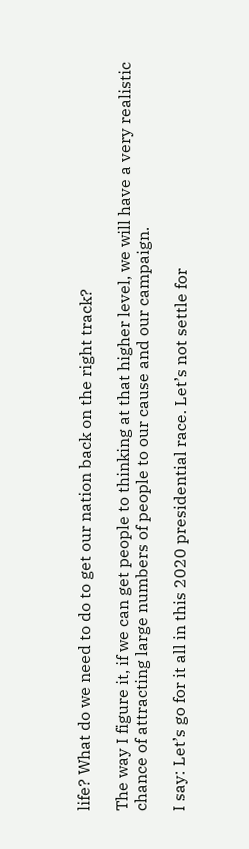life? What do we need to do to get our nation back on the right track?

The way I figure it, if we can get people to thinking at that higher level, we will have a very realistic chance of attracting large numbers of people to our cause and our campaign.

I say: Let’s go for it all in this 2020 presidential race. Let’s not settle for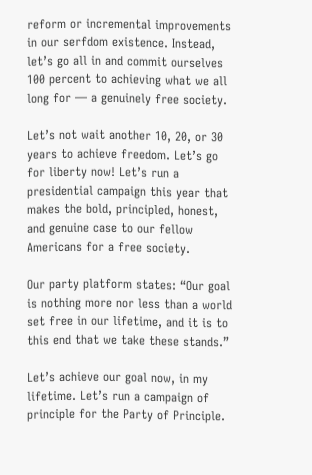reform or incremental improvements in our serfdom existence. Instead, let’s go all in and commit ourselves 100 percent to achieving what we all long for — a genuinely free society.

Let’s not wait another 10, 20, or 30 years to achieve freedom. Let’s go for liberty now! Let’s run a presidential campaign this year that makes the bold, principled, honest, and genuine case to our fellow Americans for a free society.

Our party platform states: “Our goal is nothing more nor less than a world set free in our lifetime, and it is to this end that we take these stands.”

Let’s achieve our goal now, in my lifetime. Let’s run a campaign of principle for the Party of Principle.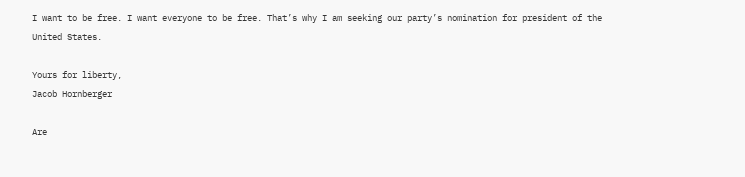I want to be free. I want everyone to be free. That’s why I am seeking our party’s nomination for president of the United States.

Yours for liberty,
Jacob Hornberger

Are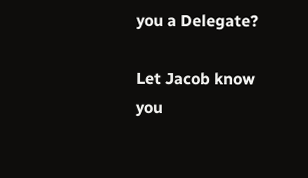you a Delegate?

Let Jacob know you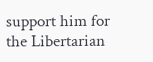support him for the Libertarian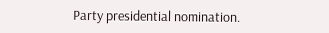Party presidential nomination.